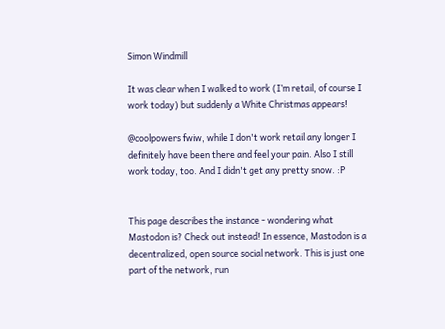Simon Windmill

It was clear when I walked to work (I’m retail, of course I work today) but suddenly a White Christmas appears!

@coolpowers fwiw, while I don't work retail any longer I definitely have been there and feel your pain. Also I still work today, too. And I didn't get any pretty snow. :P


This page describes the instance - wondering what Mastodon is? Check out instead! In essence, Mastodon is a decentralized, open source social network. This is just one part of the network, run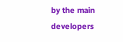by the main developers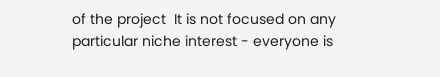of the project  It is not focused on any particular niche interest - everyone is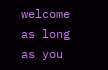welcome as long as you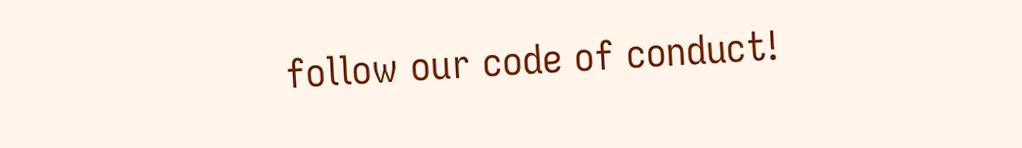follow our code of conduct!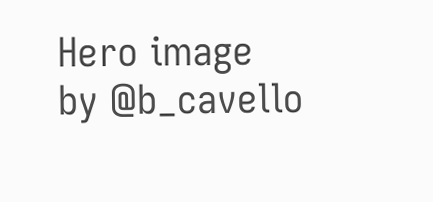Hero image by @b_cavello